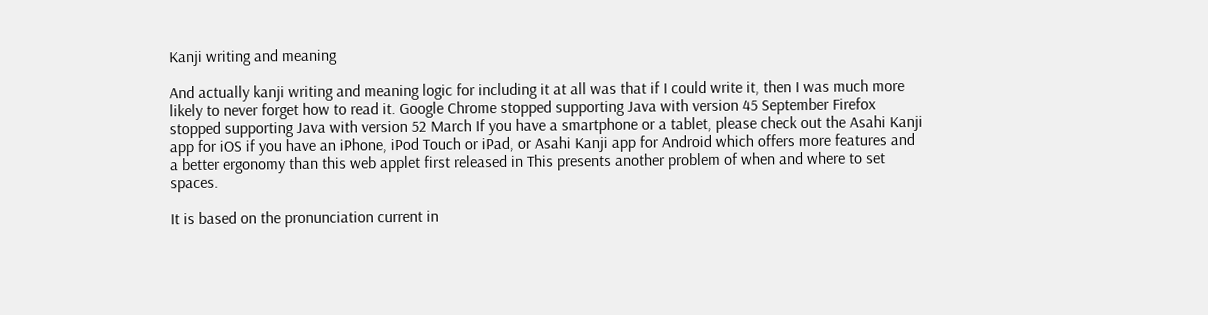Kanji writing and meaning

And actually kanji writing and meaning logic for including it at all was that if I could write it, then I was much more likely to never forget how to read it. Google Chrome stopped supporting Java with version 45 September Firefox stopped supporting Java with version 52 March If you have a smartphone or a tablet, please check out the Asahi Kanji app for iOS if you have an iPhone, iPod Touch or iPad, or Asahi Kanji app for Android which offers more features and a better ergonomy than this web applet first released in This presents another problem of when and where to set spaces.

It is based on the pronunciation current in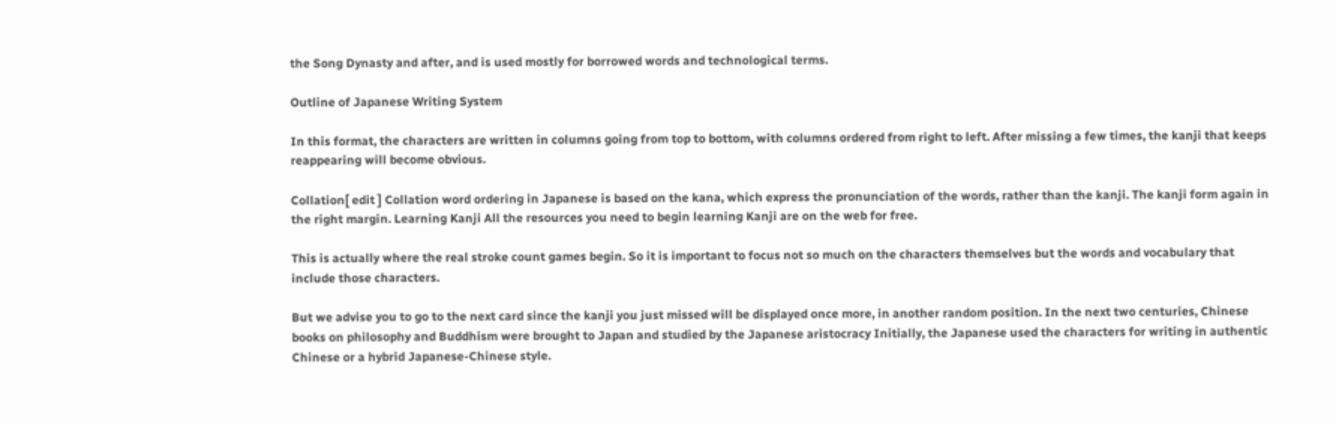the Song Dynasty and after, and is used mostly for borrowed words and technological terms.

Outline of Japanese Writing System

In this format, the characters are written in columns going from top to bottom, with columns ordered from right to left. After missing a few times, the kanji that keeps reappearing will become obvious.

Collation[ edit ] Collation word ordering in Japanese is based on the kana, which express the pronunciation of the words, rather than the kanji. The kanji form again in the right margin. Learning Kanji All the resources you need to begin learning Kanji are on the web for free.

This is actually where the real stroke count games begin. So it is important to focus not so much on the characters themselves but the words and vocabulary that include those characters.

But we advise you to go to the next card since the kanji you just missed will be displayed once more, in another random position. In the next two centuries, Chinese books on philosophy and Buddhism were brought to Japan and studied by the Japanese aristocracy Initially, the Japanese used the characters for writing in authentic Chinese or a hybrid Japanese-Chinese style.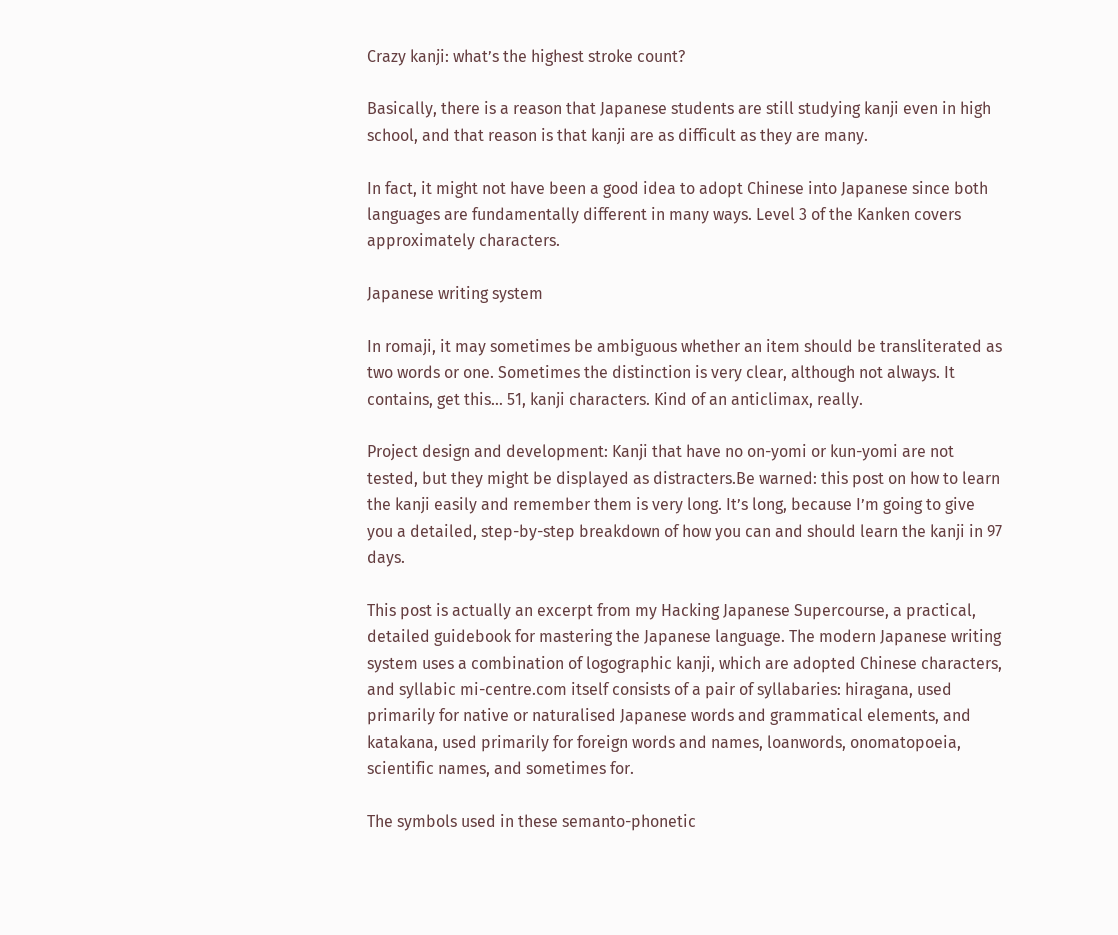Crazy kanji: what’s the highest stroke count?

Basically, there is a reason that Japanese students are still studying kanji even in high school, and that reason is that kanji are as difficult as they are many.

In fact, it might not have been a good idea to adopt Chinese into Japanese since both languages are fundamentally different in many ways. Level 3 of the Kanken covers approximately characters.

Japanese writing system

In romaji, it may sometimes be ambiguous whether an item should be transliterated as two words or one. Sometimes the distinction is very clear, although not always. It contains, get this… 51, kanji characters. Kind of an anticlimax, really.

Project design and development: Kanji that have no on-yomi or kun-yomi are not tested, but they might be displayed as distracters.Be warned: this post on how to learn the kanji easily and remember them is very long. It’s long, because I’m going to give you a detailed, step-by-step breakdown of how you can and should learn the kanji in 97 days.

This post is actually an excerpt from my Hacking Japanese Supercourse, a practical, detailed guidebook for mastering the Japanese language. The modern Japanese writing system uses a combination of logographic kanji, which are adopted Chinese characters, and syllabic mi-centre.com itself consists of a pair of syllabaries: hiragana, used primarily for native or naturalised Japanese words and grammatical elements, and katakana, used primarily for foreign words and names, loanwords, onomatopoeia, scientific names, and sometimes for.

The symbols used in these semanto-phonetic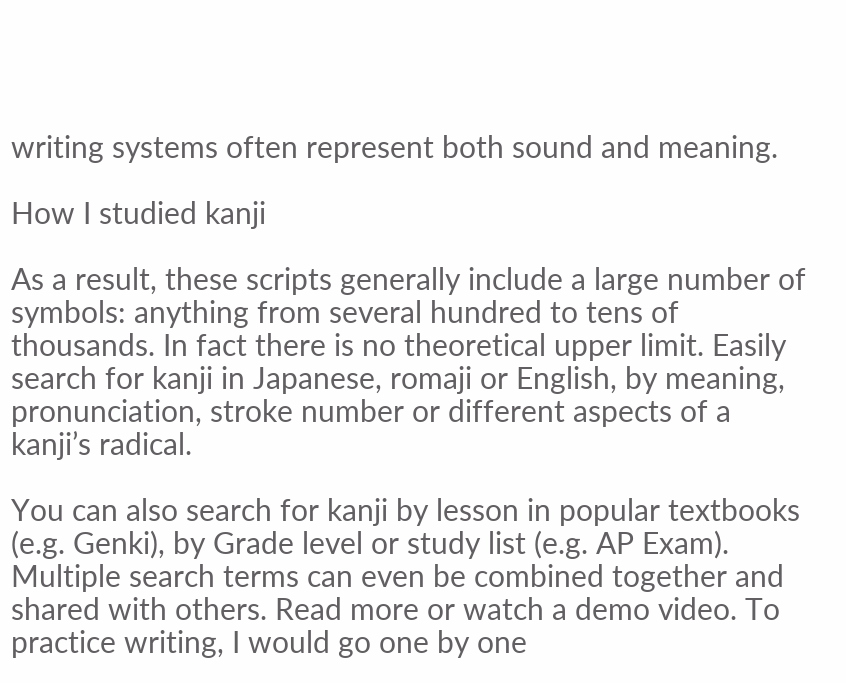writing systems often represent both sound and meaning.

How I studied kanji

As a result, these scripts generally include a large number of symbols: anything from several hundred to tens of thousands. In fact there is no theoretical upper limit. Easily search for kanji in Japanese, romaji or English, by meaning, pronunciation, stroke number or different aspects of a kanji’s radical.

You can also search for kanji by lesson in popular textbooks (e.g. Genki), by Grade level or study list (e.g. AP Exam). Multiple search terms can even be combined together and shared with others. Read more or watch a demo video. To practice writing, I would go one by one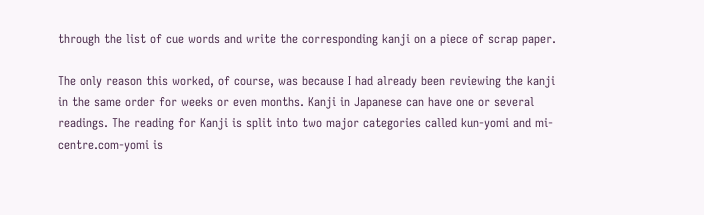through the list of cue words and write the corresponding kanji on a piece of scrap paper.

The only reason this worked, of course, was because I had already been reviewing the kanji in the same order for weeks or even months. Kanji in Japanese can have one or several readings. The reading for Kanji is split into two major categories called kun-yomi and mi-centre.com-yomi is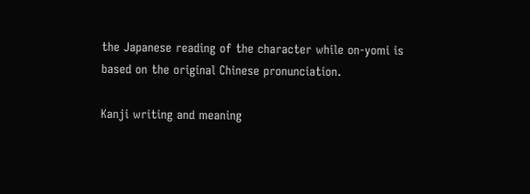the Japanese reading of the character while on-yomi is based on the original Chinese pronunciation.

Kanji writing and meaning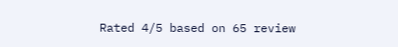Rated 4/5 based on 65 review